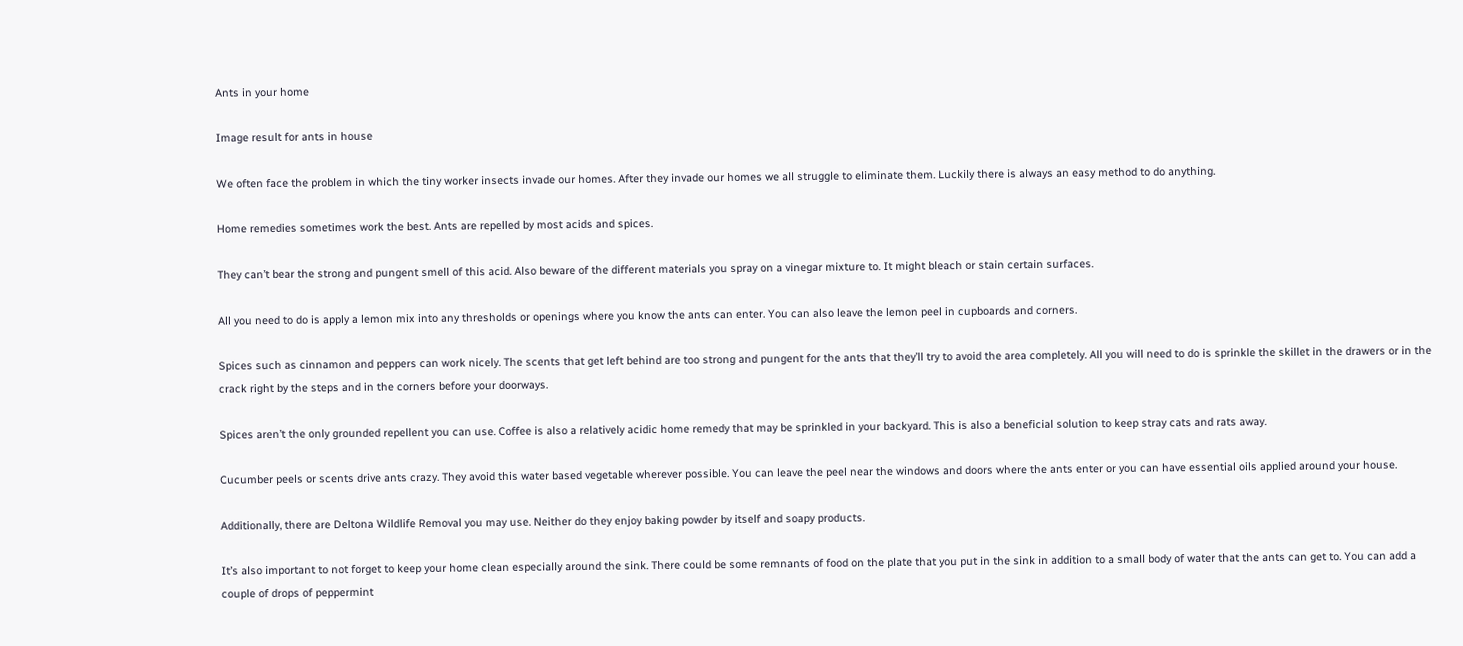Ants in your home

Image result for ants in house

We often face the problem in which the tiny worker insects invade our homes. After they invade our homes we all struggle to eliminate them. Luckily there is always an easy method to do anything.

Home remedies sometimes work the best. Ants are repelled by most acids and spices.

They can’t bear the strong and pungent smell of this acid. Also beware of the different materials you spray on a vinegar mixture to. It might bleach or stain certain surfaces.

All you need to do is apply a lemon mix into any thresholds or openings where you know the ants can enter. You can also leave the lemon peel in cupboards and corners.

Spices such as cinnamon and peppers can work nicely. The scents that get left behind are too strong and pungent for the ants that they’ll try to avoid the area completely. All you will need to do is sprinkle the skillet in the drawers or in the crack right by the steps and in the corners before your doorways.

Spices aren’t the only grounded repellent you can use. Coffee is also a relatively acidic home remedy that may be sprinkled in your backyard. This is also a beneficial solution to keep stray cats and rats away.

Cucumber peels or scents drive ants crazy. They avoid this water based vegetable wherever possible. You can leave the peel near the windows and doors where the ants enter or you can have essential oils applied around your house.

Additionally, there are Deltona Wildlife Removal you may use. Neither do they enjoy baking powder by itself and soapy products.

It’s also important to not forget to keep your home clean especially around the sink. There could be some remnants of food on the plate that you put in the sink in addition to a small body of water that the ants can get to. You can add a couple of drops of peppermint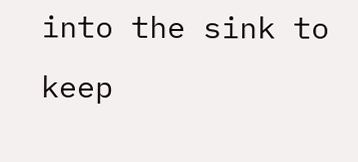into the sink to keep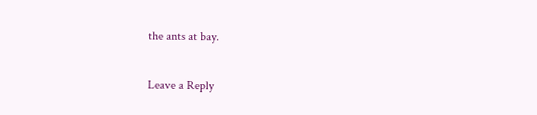the ants at bay.

Leave a Reply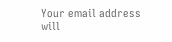Your email address will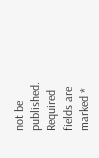not be published. Required fields are marked *